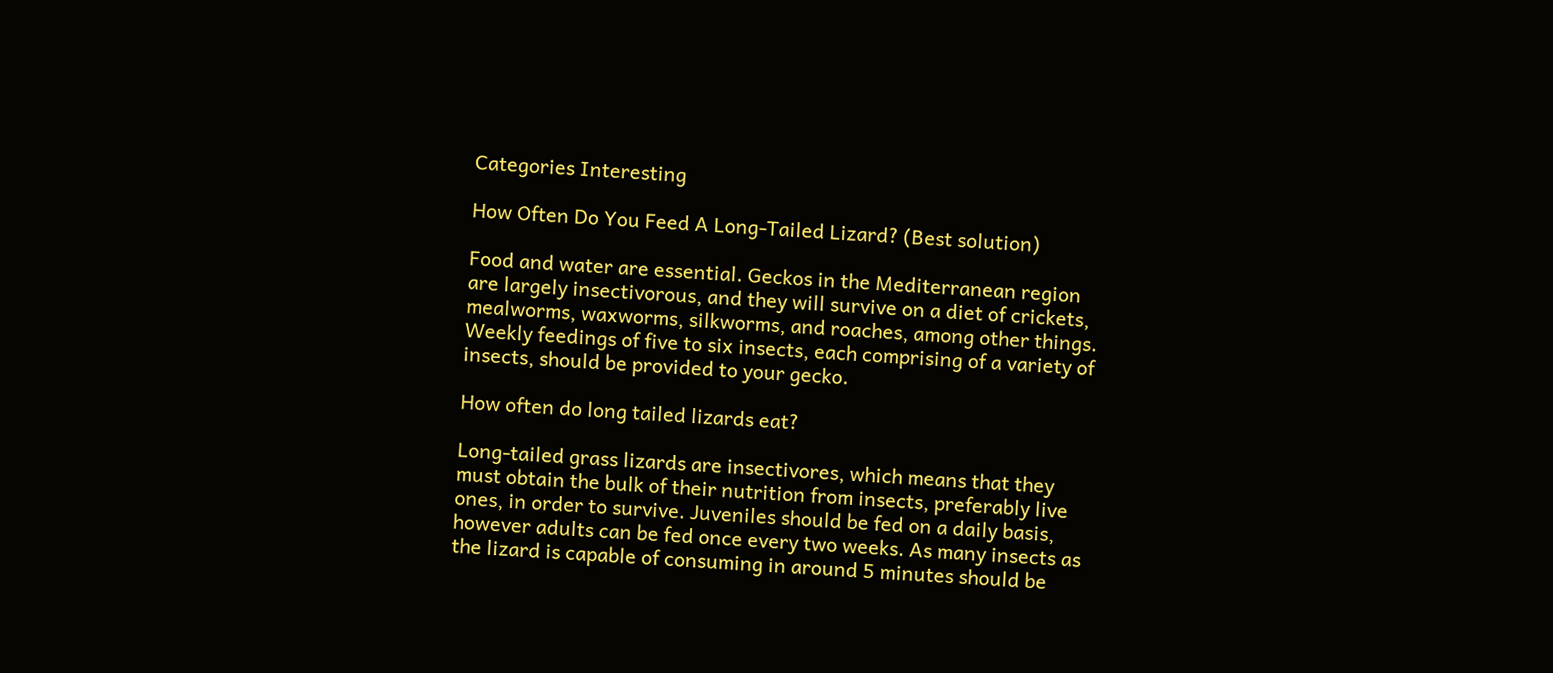Categories Interesting

How Often Do You Feed A Long-Tailed Lizard? (Best solution)

Food and water are essential. Geckos in the Mediterranean region are largely insectivorous, and they will survive on a diet of crickets, mealworms, waxworms, silkworms, and roaches, among other things. Weekly feedings of five to six insects, each comprising of a variety of insects, should be provided to your gecko.

How often do long tailed lizards eat?

Long-tailed grass lizards are insectivores, which means that they must obtain the bulk of their nutrition from insects, preferably live ones, in order to survive. Juveniles should be fed on a daily basis, however adults can be fed once every two weeks. As many insects as the lizard is capable of consuming in around 5 minutes should be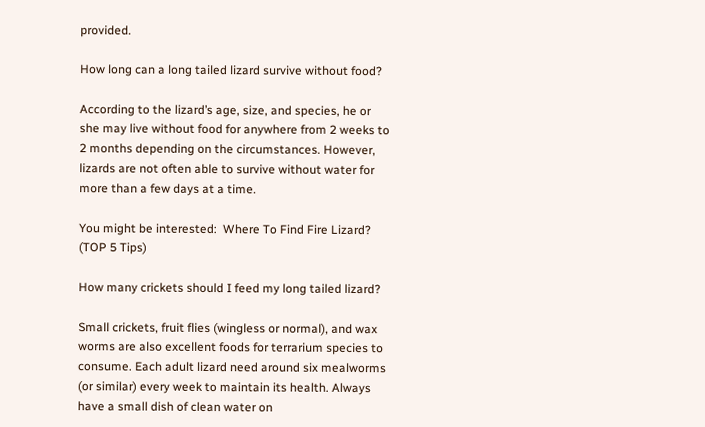provided.

How long can a long tailed lizard survive without food?

According to the lizard’s age, size, and species, he or she may live without food for anywhere from 2 weeks to 2 months depending on the circumstances. However, lizards are not often able to survive without water for more than a few days at a time.

You might be interested:  Where To Find Fire Lizard? (TOP 5 Tips)

How many crickets should I feed my long tailed lizard?

Small crickets, fruit flies (wingless or normal), and wax worms are also excellent foods for terrarium species to consume. Each adult lizard need around six mealworms (or similar) every week to maintain its health. Always have a small dish of clean water on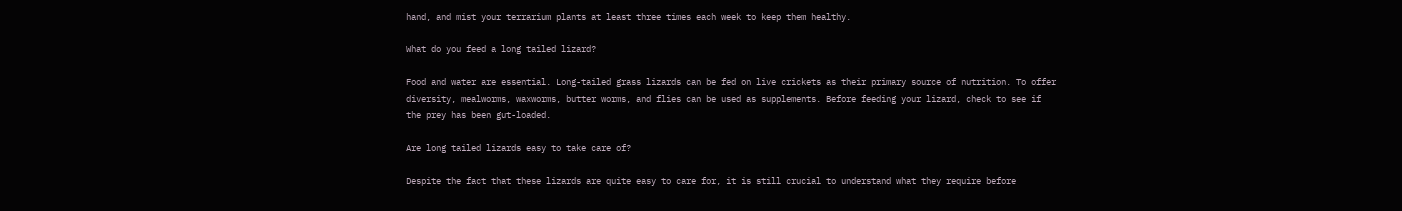hand, and mist your terrarium plants at least three times each week to keep them healthy.

What do you feed a long tailed lizard?

Food and water are essential. Long-tailed grass lizards can be fed on live crickets as their primary source of nutrition. To offer diversity, mealworms, waxworms, butter worms, and flies can be used as supplements. Before feeding your lizard, check to see if the prey has been gut-loaded.

Are long tailed lizards easy to take care of?

Despite the fact that these lizards are quite easy to care for, it is still crucial to understand what they require before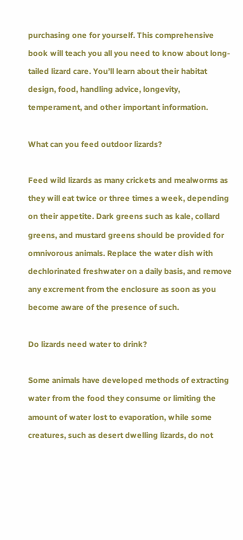purchasing one for yourself. This comprehensive book will teach you all you need to know about long-tailed lizard care. You’ll learn about their habitat design, food, handling advice, longevity, temperament, and other important information.

What can you feed outdoor lizards?

Feed wild lizards as many crickets and mealworms as they will eat twice or three times a week, depending on their appetite. Dark greens such as kale, collard greens, and mustard greens should be provided for omnivorous animals. Replace the water dish with dechlorinated freshwater on a daily basis, and remove any excrement from the enclosure as soon as you become aware of the presence of such.

Do lizards need water to drink?

Some animals have developed methods of extracting water from the food they consume or limiting the amount of water lost to evaporation, while some creatures, such as desert dwelling lizards, do not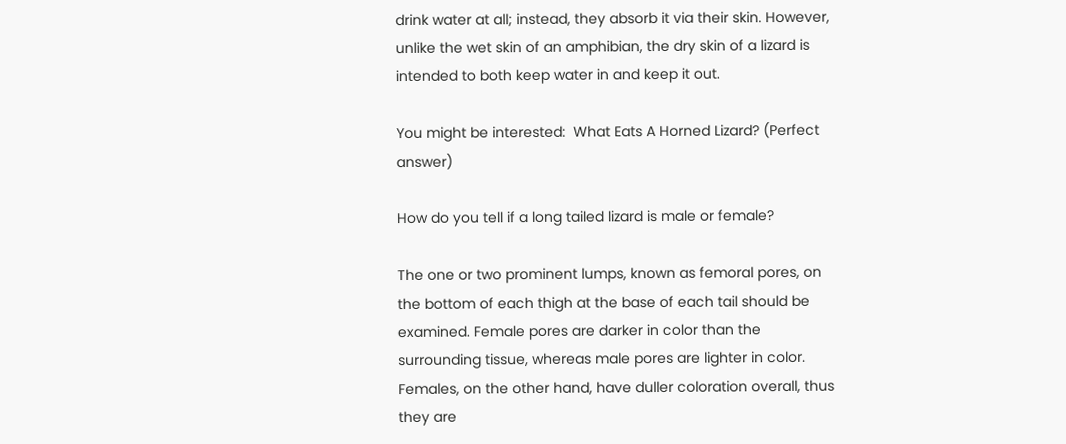drink water at all; instead, they absorb it via their skin. However, unlike the wet skin of an amphibian, the dry skin of a lizard is intended to both keep water in and keep it out.

You might be interested:  What Eats A Horned Lizard? (Perfect answer)

How do you tell if a long tailed lizard is male or female?

The one or two prominent lumps, known as femoral pores, on the bottom of each thigh at the base of each tail should be examined. Female pores are darker in color than the surrounding tissue, whereas male pores are lighter in color. Females, on the other hand, have duller coloration overall, thus they are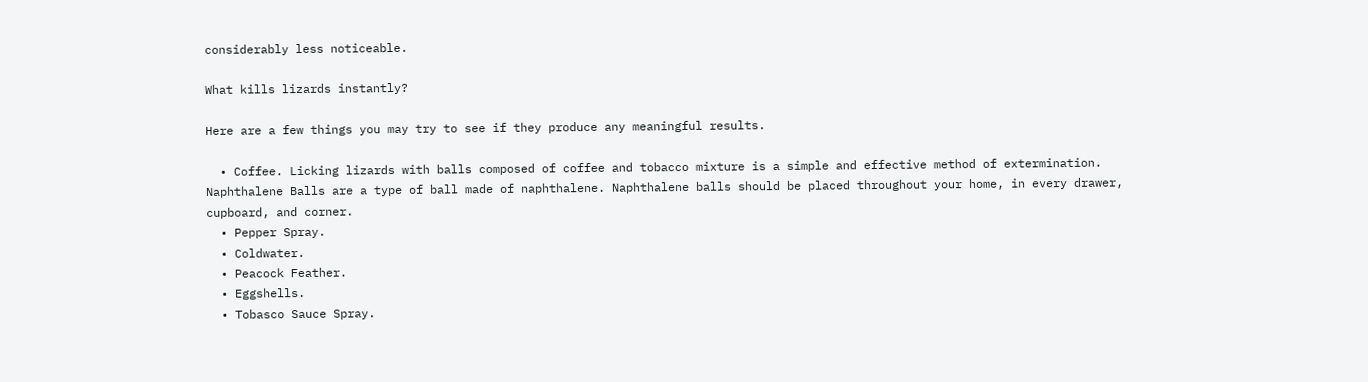considerably less noticeable.

What kills lizards instantly?

Here are a few things you may try to see if they produce any meaningful results.

  • Coffee. Licking lizards with balls composed of coffee and tobacco mixture is a simple and effective method of extermination. Naphthalene Balls are a type of ball made of naphthalene. Naphthalene balls should be placed throughout your home, in every drawer, cupboard, and corner.
  • Pepper Spray.
  • Coldwater.
  • Peacock Feather.
  • Eggshells.
  • Tobasco Sauce Spray.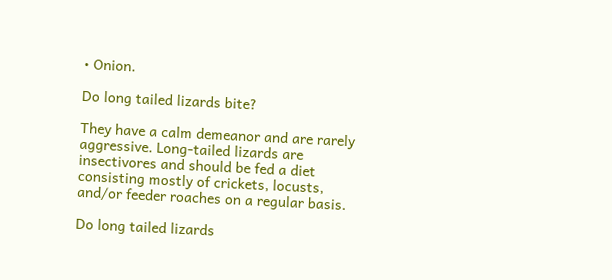• Onion.

Do long tailed lizards bite?

They have a calm demeanor and are rarely aggressive. Long-tailed lizards are insectivores and should be fed a diet consisting mostly of crickets, locusts, and/or feeder roaches on a regular basis.

Do long tailed lizards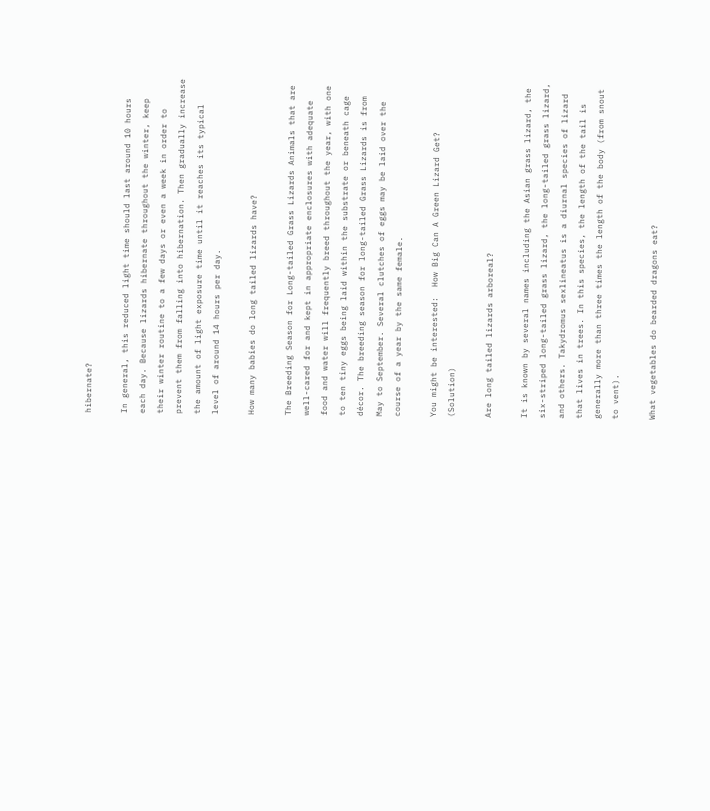hibernate?

In general, this reduced light time should last around 10 hours each day. Because lizards hibernate throughout the winter, keep their winter routine to a few days or even a week in order to prevent them from falling into hibernation. Then gradually increase the amount of light exposure time until it reaches its typical level of around 14 hours per day.

How many babies do long tailed lizards have?

The Breeding Season for Long-tailed Grass Lizards Animals that are well-cared for and kept in appropriate enclosures with adequate food and water will frequently breed throughout the year, with one to ten tiny eggs being laid within the substrate or beneath cage décor. The breeding season for long-tailed Grass Lizards is from May to September. Several clutches of eggs may be laid over the course of a year by the same female.

You might be interested:  How Big Can A Green Lizard Get? (Solution)

Are long tailed lizards arboreal?

It is known by several names including the Asian grass lizard, the six-striped long-tailed grass lizard, the long-tailed grass lizard, and others. Takydromus sexlineatus is a diurnal species of lizard that lives in trees. In this species, the length of the tail is generally more than three times the length of the body (from snout to vent).

What vegetables do bearded dragons eat?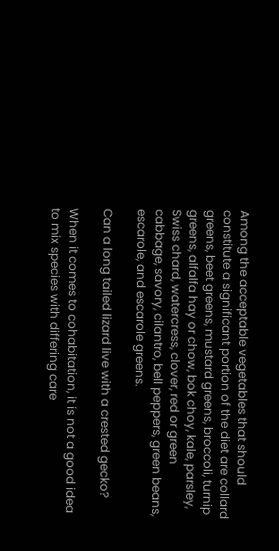Among the acceptable vegetables that should constitute a significant portion of the diet are collard greens, beet greens, mustard greens, broccoli, turnip greens, alfalfa hay or chow, bok choy, kale, parsley, Swiss chard, watercress, clover, red or green cabbage, savory, cilantro, bell peppers, green beans, escarole, and escarole greens.

Can a long tailed lizard live with a crested gecko?

When it comes to cohabitation, it is not a good idea to mix species with differing care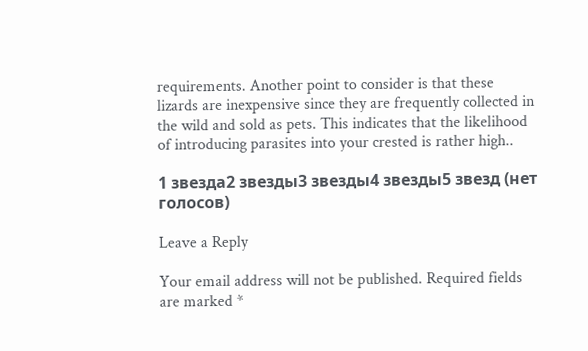requirements. Another point to consider is that these lizards are inexpensive since they are frequently collected in the wild and sold as pets. This indicates that the likelihood of introducing parasites into your crested is rather high..

1 звезда2 звезды3 звезды4 звезды5 звезд (нет голосов)

Leave a Reply

Your email address will not be published. Required fields are marked *